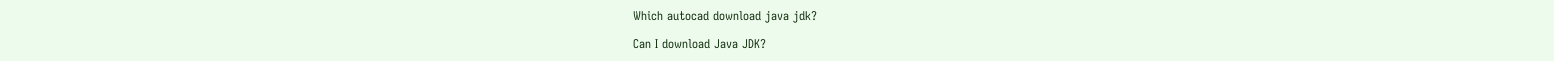Which autocad download java jdk?

Can I download Java JDK?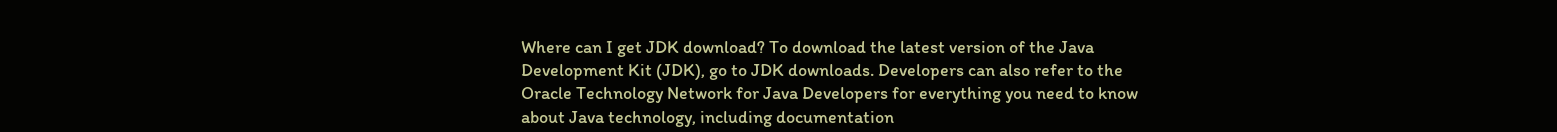Where can I get JDK download? To download the latest version of the Java Development Kit (JDK), go to JDK downloads. Developers can also refer to the Oracle Technology Network for Java Developers for everything you need to know about Java technology, including documentation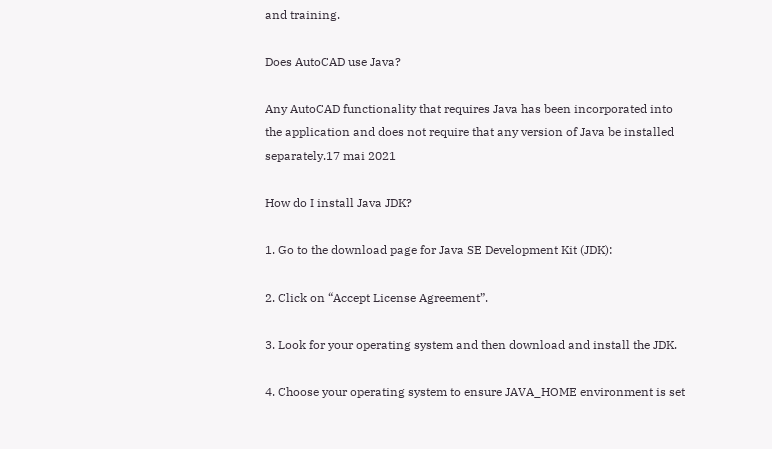and training.

Does AutoCAD use Java?

Any AutoCAD functionality that requires Java has been incorporated into the application and does not require that any version of Java be installed separately.17 mai 2021

How do I install Java JDK?

1. Go to the download page for Java SE Development Kit (JDK):

2. Click on “Accept License Agreement”.

3. Look for your operating system and then download and install the JDK.

4. Choose your operating system to ensure JAVA_HOME environment is set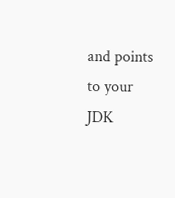and points to your JDK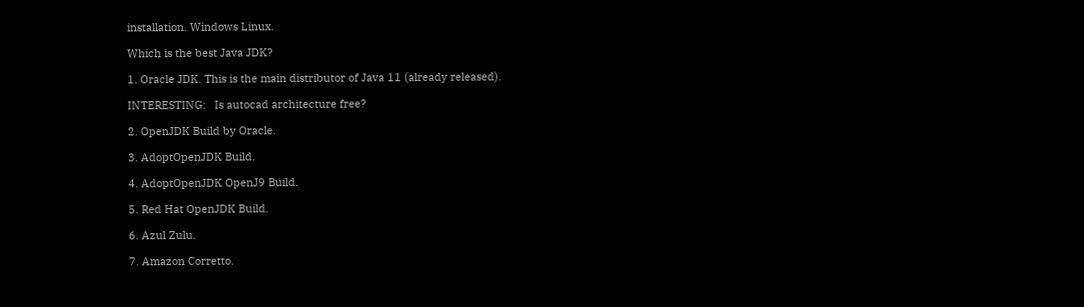installation. Windows Linux.

Which is the best Java JDK?

1. Oracle JDK. This is the main distributor of Java 11 (already released).

INTERESTING:   Is autocad architecture free?

2. OpenJDK Build by Oracle.

3. AdoptOpenJDK Build.

4. AdoptOpenJDK OpenJ9 Build.

5. Red Hat OpenJDK Build.

6. Azul Zulu.

7. Amazon Corretto.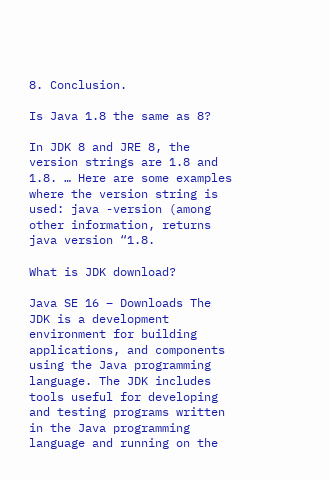8. Conclusion.

Is Java 1.8 the same as 8?

In JDK 8 and JRE 8, the version strings are 1.8 and 1.8. … Here are some examples where the version string is used: java -version (among other information, returns java version “1.8.

What is JDK download?

Java SE 16 – Downloads The JDK is a development environment for building applications, and components using the Java programming language. The JDK includes tools useful for developing and testing programs written in the Java programming language and running on the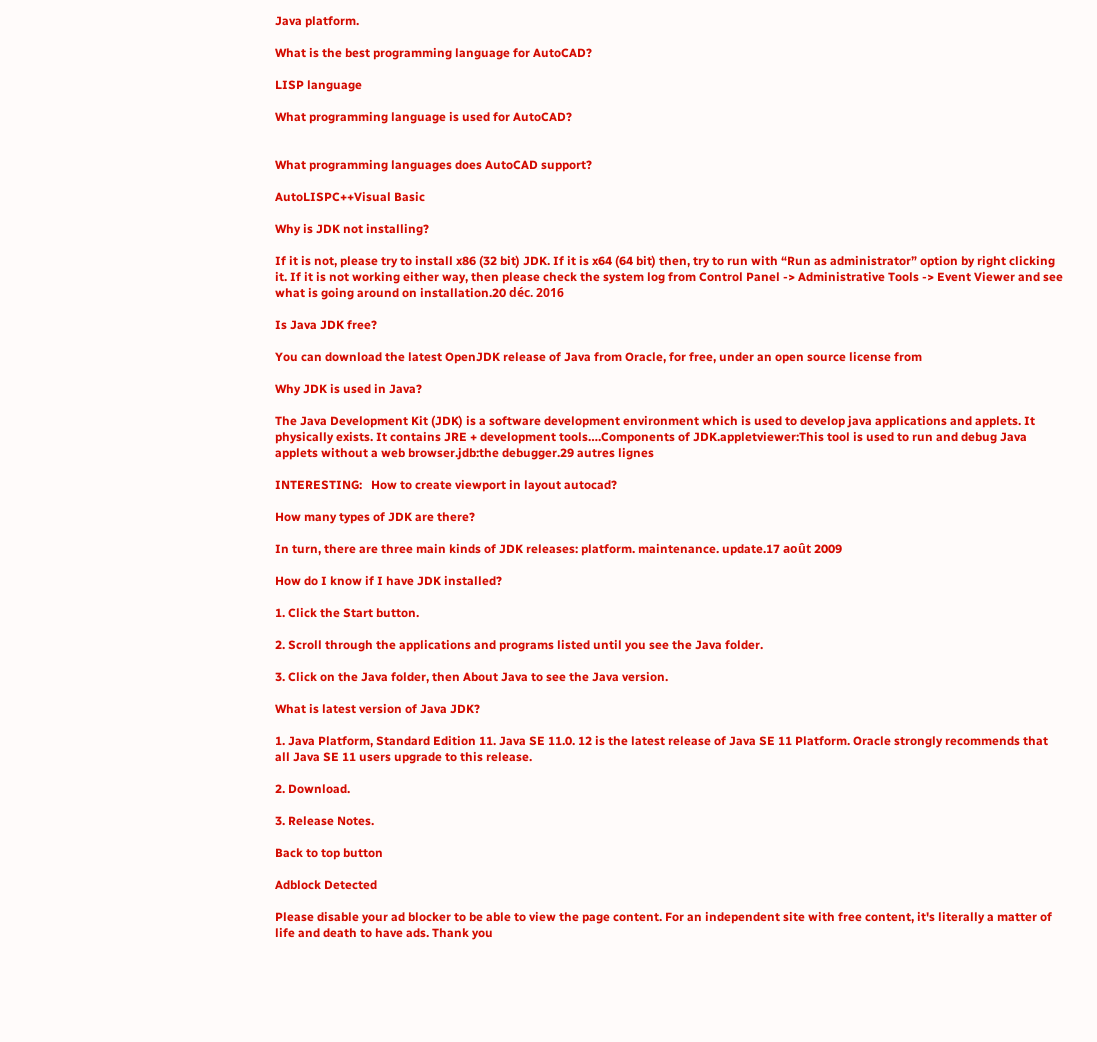Java platform.

What is the best programming language for AutoCAD?

LISP language

What programming language is used for AutoCAD?


What programming languages does AutoCAD support?

AutoLISPC++Visual Basic

Why is JDK not installing?

If it is not, please try to install x86 (32 bit) JDK. If it is x64 (64 bit) then, try to run with “Run as administrator” option by right clicking it. If it is not working either way, then please check the system log from Control Panel -> Administrative Tools -> Event Viewer and see what is going around on installation.20 déc. 2016

Is Java JDK free?

You can download the latest OpenJDK release of Java from Oracle, for free, under an open source license from

Why JDK is used in Java?

The Java Development Kit (JDK) is a software development environment which is used to develop java applications and applets. It physically exists. It contains JRE + development tools….Components of JDK.appletviewer:This tool is used to run and debug Java applets without a web browser.jdb:the debugger.29 autres lignes

INTERESTING:   How to create viewport in layout autocad?

How many types of JDK are there?

In turn, there are three main kinds of JDK releases: platform. maintenance. update.17 août 2009

How do I know if I have JDK installed?

1. Click the Start button.

2. Scroll through the applications and programs listed until you see the Java folder.

3. Click on the Java folder, then About Java to see the Java version.

What is latest version of Java JDK?

1. Java Platform, Standard Edition 11. Java SE 11.0. 12 is the latest release of Java SE 11 Platform. Oracle strongly recommends that all Java SE 11 users upgrade to this release.

2. Download.

3. Release Notes.

Back to top button

Adblock Detected

Please disable your ad blocker to be able to view the page content. For an independent site with free content, it's literally a matter of life and death to have ads. Thank you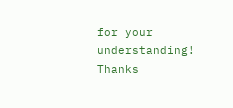for your understanding! Thanks